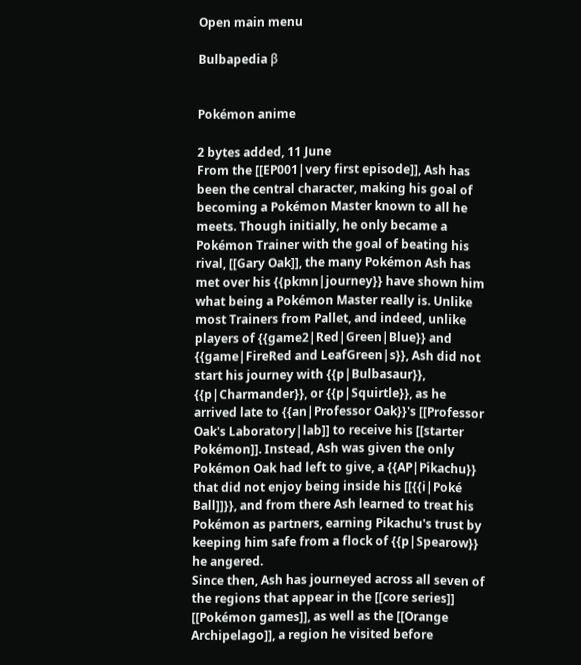Open main menu

Bulbapedia β


Pokémon anime

2 bytes added, 11 June
From the [[EP001|very first episode]], Ash has been the central character, making his goal of becoming a Pokémon Master known to all he meets. Though initially, he only became a Pokémon Trainer with the goal of beating his rival, [[Gary Oak]], the many Pokémon Ash has met over his {{pkmn|journey}} have shown him what being a Pokémon Master really is. Unlike most Trainers from Pallet, and indeed, unlike players of {{game2|Red|Green|Blue}} and {{game|FireRed and LeafGreen|s}}, Ash did not start his journey with {{p|Bulbasaur}}, {{p|Charmander}}, or {{p|Squirtle}}, as he arrived late to {{an|Professor Oak}}'s [[Professor Oak's Laboratory|lab]] to receive his [[starter Pokémon]]. Instead, Ash was given the only Pokémon Oak had left to give, a {{AP|Pikachu}} that did not enjoy being inside his [[{{i|Poké Ball]]}}, and from there Ash learned to treat his Pokémon as partners, earning Pikachu's trust by keeping him safe from a flock of {{p|Spearow}} he angered.
Since then, Ash has journeyed across all seven of the regions that appear in the [[core series]] [[Pokémon games]], as well as the [[Orange Archipelago]], a region he visited before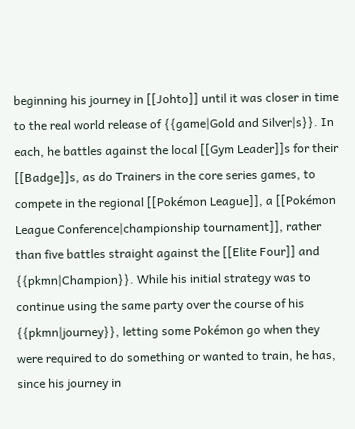beginning his journey in [[Johto]] until it was closer in time to the real world release of {{game|Gold and Silver|s}}. In each, he battles against the local [[Gym Leader]]s for their [[Badge]]s, as do Trainers in the core series games, to compete in the regional [[Pokémon League]], a [[Pokémon League Conference|championship tournament]], rather than five battles straight against the [[Elite Four]] and {{pkmn|Champion}}. While his initial strategy was to continue using the same party over the course of his {{pkmn|journey}}, letting some Pokémon go when they were required to do something or wanted to train, he has, since his journey in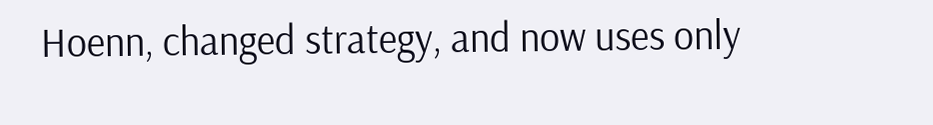Hoenn, changed strategy, and now uses only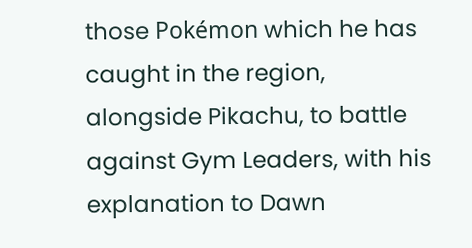those Pokémon which he has caught in the region, alongside Pikachu, to battle against Gym Leaders, with his explanation to Dawn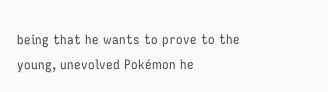being that he wants to prove to the young, unevolved Pokémon he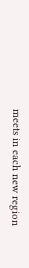meets in each new region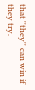that ''they'' can win if they try.